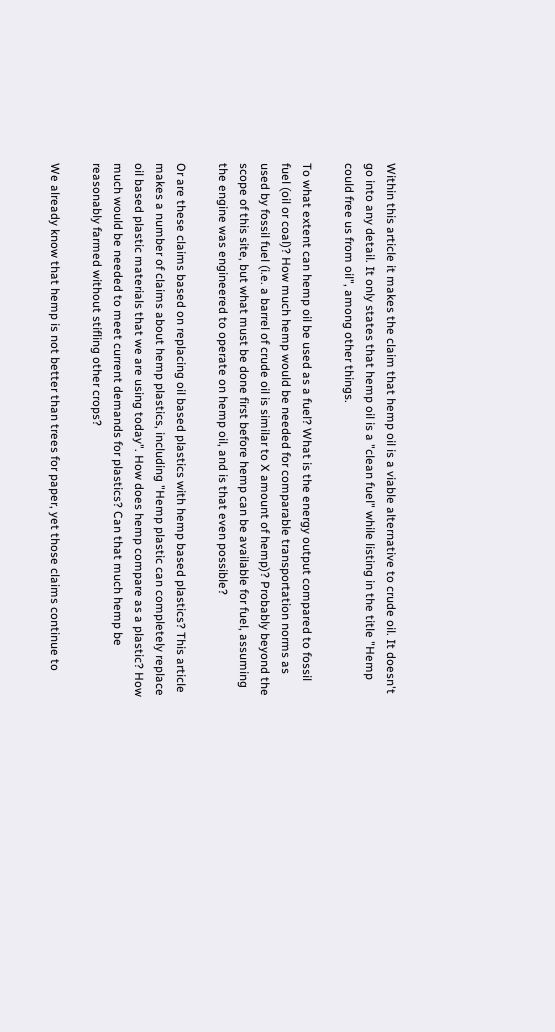Within this article it makes the claim that hemp oil is a viable alternative to crude oil. It doesn't go into any detail. It only states that hemp oil is a "clean fuel" while listing in the title "Hemp could free us from oil", among other things.

To what extent can hemp oil be used as a fuel? What is the energy output compared to fossil fuel (oil or coal)? How much hemp would be needed for comparable transportation norms as used by fossil fuel (i.e. a barrel of crude oil is similar to X amount of hemp)? Probably beyond the scope of this site, but what must be done first before hemp can be available for fuel, assuming the engine was engineered to operate on hemp oil, and is that even possible?

Or are these claims based on replacing oil based plastics with hemp based plastics? This article makes a number of claims about hemp plastics, including "Hemp plastic can completely replace oil based plastic materials that we are using today". How does hemp compare as a plastic? How much would be needed to meet current demands for plastics? Can that much hemp be reasonably farmed without stifling other crops?

We already know that hemp is not better than trees for paper, yet those claims continue to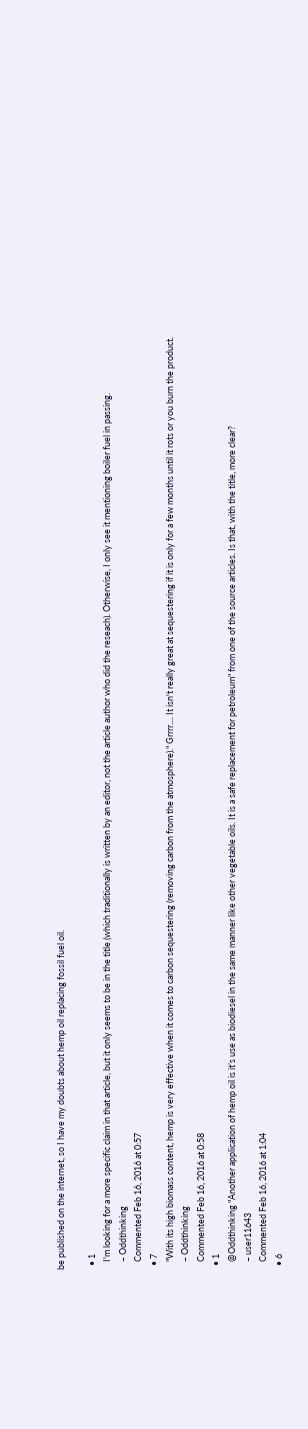be published on the internet, so I have my doubts about hemp oil replacing fossil fuel oil.

  • 1
    I'm looking for a more specific claim in that article, but it only seems to be in the title (which traditionally is written by an editor, not the article author who did the reseach). Otherwise, I only see it mentioning boiler fuel in passing.
    – Oddthinking
    Commented Feb 16, 2016 at 0:57
  • 7
    "With its high biomass content, hemp is very effective when it comes to carbon sequestering (removing carbon from the atmosphere)." Grrrr.... It isn't really great at sequestering if it is only for a few months until it rots or you burn the product.
    – Oddthinking
    Commented Feb 16, 2016 at 0:58
  • 1
    @Oddthinking "Another application of hemp oil is it’s use as biodiesel in the same manner like other vegetable oils. It is a safe replacement for petroleum" from one of the source articles. Is that, with the title, more clear?
    – user11643
    Commented Feb 16, 2016 at 1:04
  • 6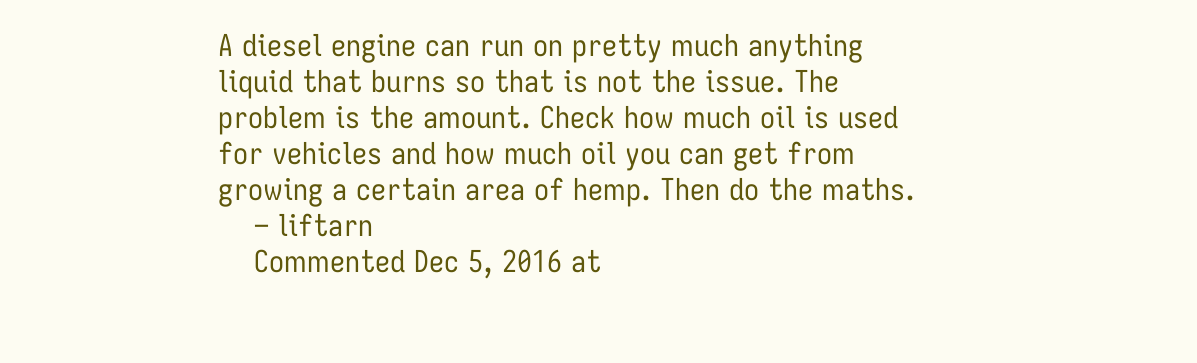A diesel engine can run on pretty much anything liquid that burns so that is not the issue. The problem is the amount. Check how much oil is used for vehicles and how much oil you can get from growing a certain area of hemp. Then do the maths.
    – liftarn
    Commented Dec 5, 2016 at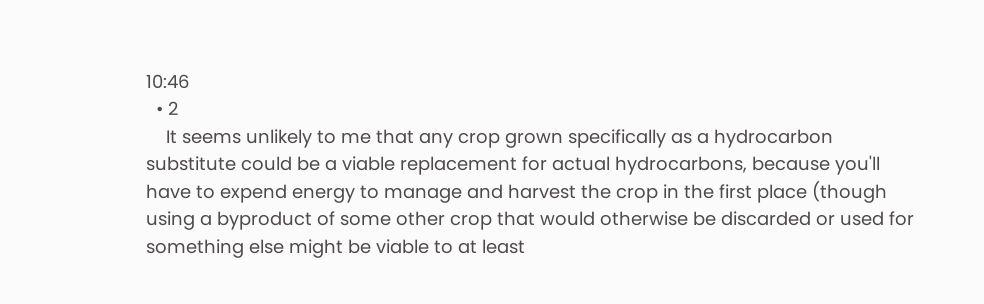10:46
  • 2
    It seems unlikely to me that any crop grown specifically as a hydrocarbon substitute could be a viable replacement for actual hydrocarbons, because you'll have to expend energy to manage and harvest the crop in the first place (though using a byproduct of some other crop that would otherwise be discarded or used for something else might be viable to at least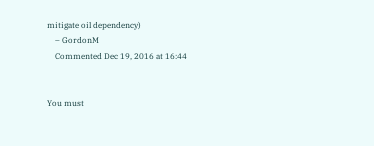mitigate oil dependency)
    – GordonM
    Commented Dec 19, 2016 at 16:44


You must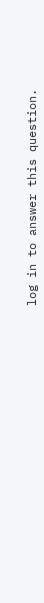log in to answer this question.